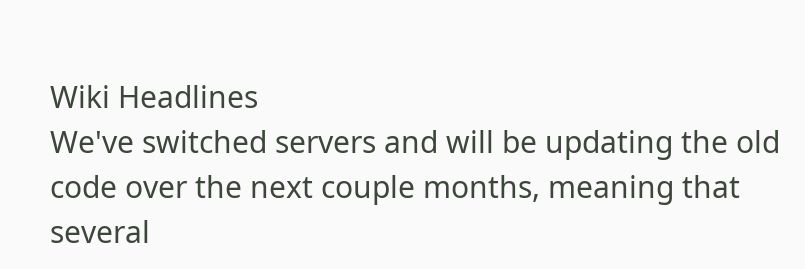Wiki Headlines
We've switched servers and will be updating the old code over the next couple months, meaning that several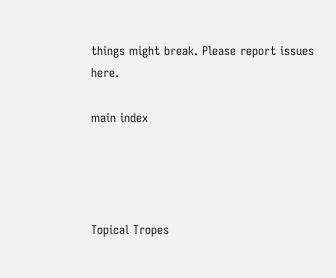things might break. Please report issues here.

main index




Topical Tropes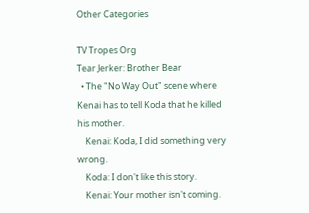Other Categories

TV Tropes Org
Tear Jerker: Brother Bear
  • The "No Way Out" scene where Kenai has to tell Koda that he killed his mother.
    Kenai: Koda, I did something very wrong.
    Koda: I don't like this story.
    Kenai: Your mother isn't coming.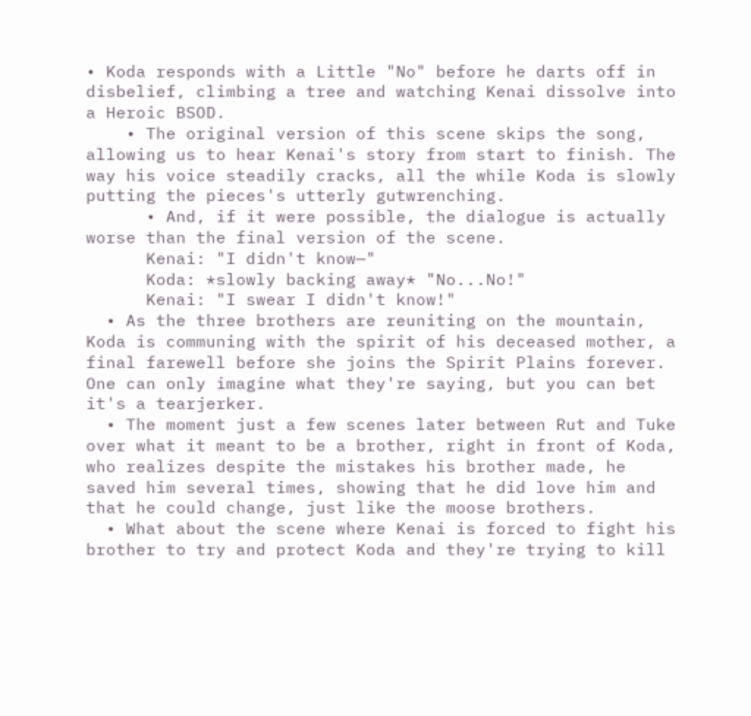• Koda responds with a Little "No" before he darts off in disbelief, climbing a tree and watching Kenai dissolve into a Heroic BSOD.
    • The original version of this scene skips the song, allowing us to hear Kenai's story from start to finish. The way his voice steadily cracks, all the while Koda is slowly putting the pieces's utterly gutwrenching.
      • And, if it were possible, the dialogue is actually worse than the final version of the scene.
      Kenai: "I didn't know—"
      Koda: *slowly backing away* "No...No!"
      Kenai: "I swear I didn't know!"
  • As the three brothers are reuniting on the mountain, Koda is communing with the spirit of his deceased mother, a final farewell before she joins the Spirit Plains forever. One can only imagine what they're saying, but you can bet it's a tearjerker.
  • The moment just a few scenes later between Rut and Tuke over what it meant to be a brother, right in front of Koda, who realizes despite the mistakes his brother made, he saved him several times, showing that he did love him and that he could change, just like the moose brothers.
  • What about the scene where Kenai is forced to fight his brother to try and protect Koda and they're trying to kill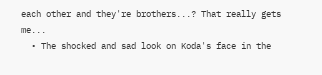each other and they're brothers...? That really gets me...
  • The shocked and sad look on Koda's face in the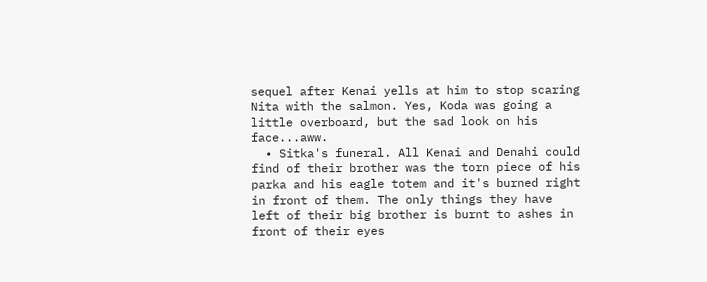sequel after Kenai yells at him to stop scaring Nita with the salmon. Yes, Koda was going a little overboard, but the sad look on his face...aww.
  • Sitka's funeral. All Kenai and Denahi could find of their brother was the torn piece of his parka and his eagle totem and it's burned right in front of them. The only things they have left of their big brother is burnt to ashes in front of their eyes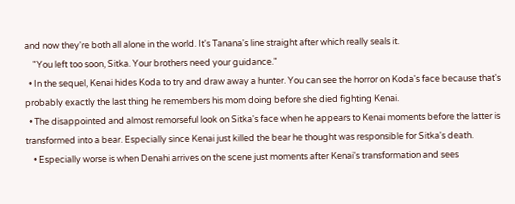and now they're both all alone in the world. It's Tanana's line straight after which really seals it.
    "You left too soon, Sitka. Your brothers need your guidance."
  • In the sequel, Kenai hides Koda to try and draw away a hunter. You can see the horror on Koda's face because that's probably exactly the last thing he remembers his mom doing before she died fighting Kenai.
  • The disappointed and almost remorseful look on Sitka's face when he appears to Kenai moments before the latter is transformed into a bear. Especially since Kenai just killed the bear he thought was responsible for Sitka's death.
    • Especially worse is when Denahi arrives on the scene just moments after Kenai's transformation and sees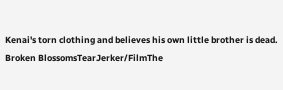Kenai's torn clothing and believes his own little brother is dead.
Broken BlossomsTearJerker/FilmThe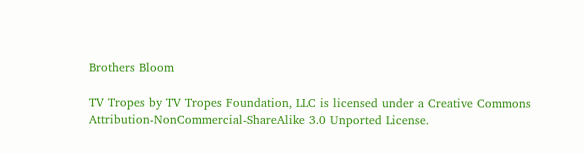Brothers Bloom

TV Tropes by TV Tropes Foundation, LLC is licensed under a Creative Commons Attribution-NonCommercial-ShareAlike 3.0 Unported License.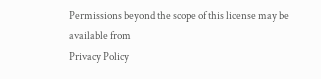Permissions beyond the scope of this license may be available from
Privacy Policy